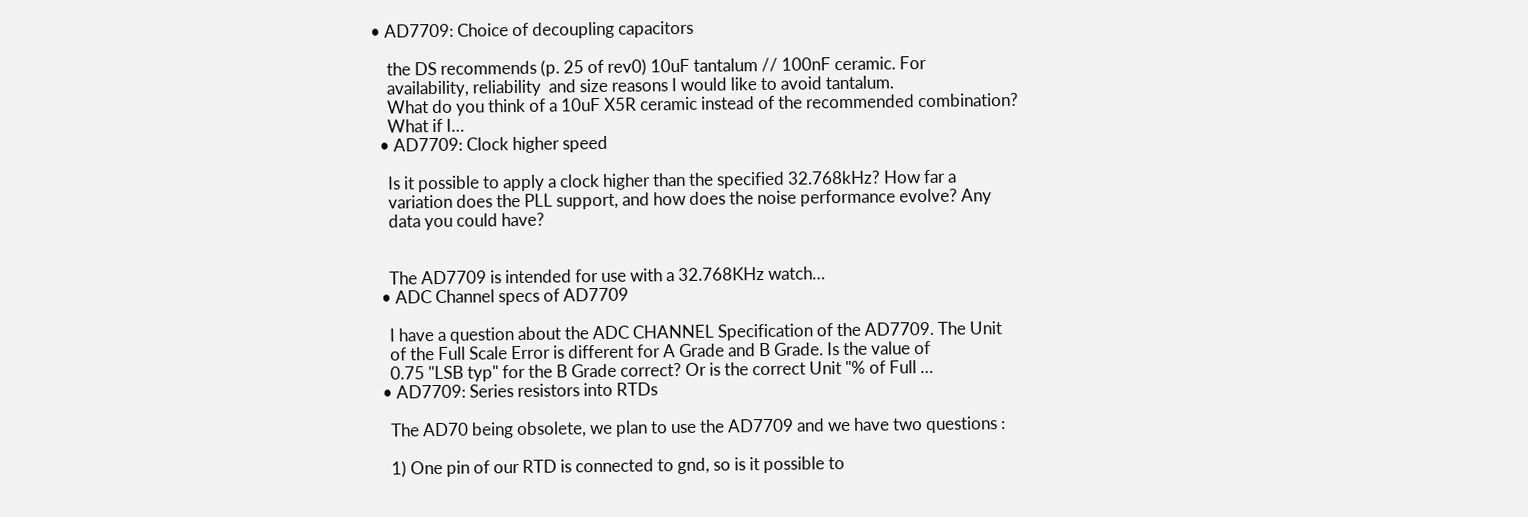• AD7709: Choice of decoupling capacitors

    the DS recommends (p. 25 of rev0) 10uF tantalum // 100nF ceramic. For
    availability, reliability  and size reasons I would like to avoid tantalum.
    What do you think of a 10uF X5R ceramic instead of the recommended combination?
    What if I…
  • AD7709: Clock higher speed

    Is it possible to apply a clock higher than the specified 32.768kHz? How far a
    variation does the PLL support, and how does the noise performance evolve? Any
    data you could have?


    The AD7709 is intended for use with a 32.768KHz watch…
  • ADC Channel specs of AD7709

    I have a question about the ADC CHANNEL Specification of the AD7709. The Unit
    of the Full Scale Error is different for A Grade and B Grade. Is the value of
    0.75 "LSB typ" for the B Grade correct? Or is the correct Unit "% of Full …
  • AD7709: Series resistors into RTDs

    The AD70 being obsolete, we plan to use the AD7709 and we have two questions :

    1) One pin of our RTD is connected to gnd, so is it possible to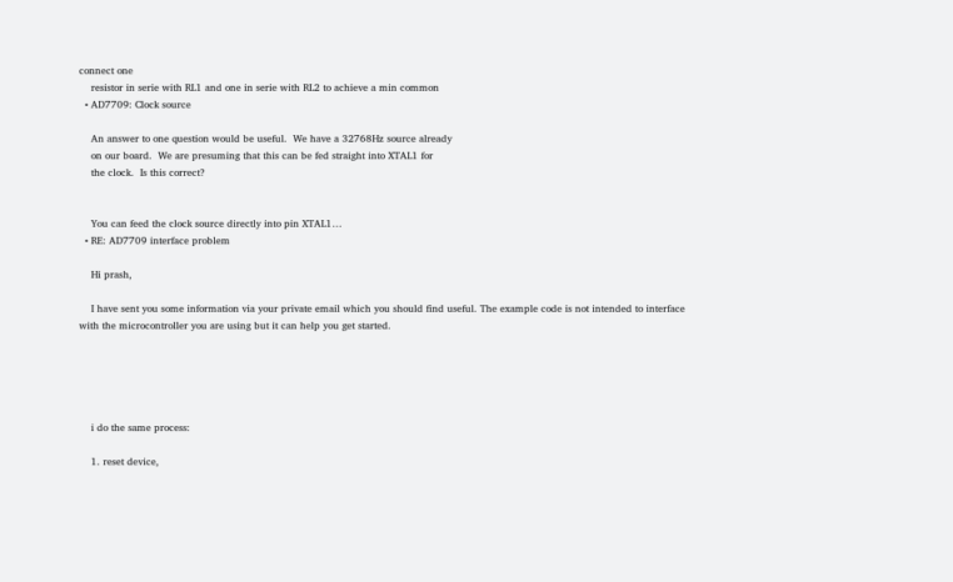connect one
    resistor in serie with RL1 and one in serie with RL2 to achieve a min common
  • AD7709: Clock source

    An answer to one question would be useful.  We have a 32768Hz source already
    on our board.  We are presuming that this can be fed straight into XTAL1 for
    the clock.  Is this correct?


    You can feed the clock source directly into pin XTAL1…
  • RE: AD7709 interface problem

    Hi prash,

    I have sent you some information via your private email which you should find useful. The example code is not intended to interface with the microcontroller you are using but it can help you get started.





    i do the same process:

    1. reset device,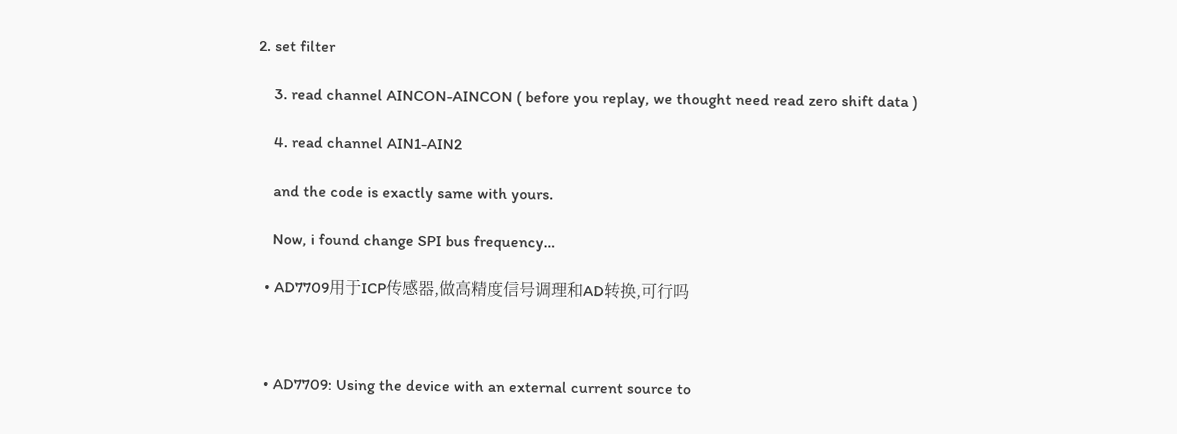2. set filter

    3. read channel AINCON-AINCON ( before you replay, we thought need read zero shift data )

    4. read channel AIN1-AIN2

    and the code is exactly same with yours.

    Now, i found change SPI bus frequency…

  • AD7709用于ICP传感器,做高精度信号调理和AD转换,可行吗



  • AD7709: Using the device with an external current source to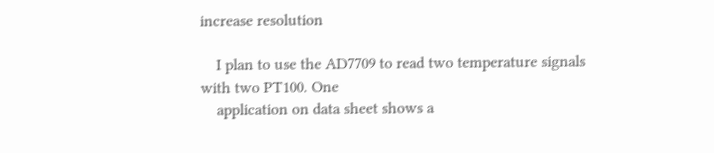increase resolution

    I plan to use the AD7709 to read two temperature signals with two PT100. One
    application on data sheet shows a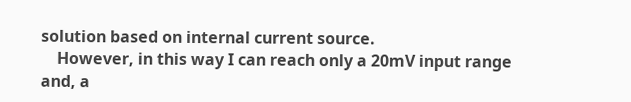solution based on internal current source.
    However, in this way I can reach only a 20mV input range and, a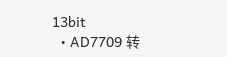13bit
  • AD7709 转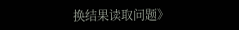换结果读取问题》